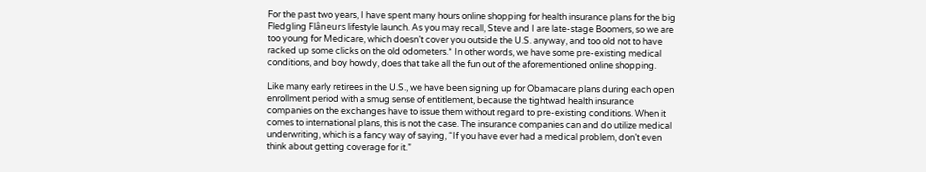For the past two years, I have spent many hours online shopping for health insurance plans for the big Fledgling Flâneurs lifestyle launch. As you may recall, Steve and I are late-stage Boomers, so we are too young for Medicare, which doesn’t cover you outside the U.S. anyway, and too old not to have racked up some clicks on the old odometers.* In other words, we have some pre-existing medical conditions, and boy howdy, does that take all the fun out of the aforementioned online shopping.

Like many early retirees in the U.S., we have been signing up for Obamacare plans during each open enrollment period with a smug sense of entitlement, because the tightwad health insurance companies on the exchanges have to issue them without regard to pre-existing conditions. When it comes to international plans, this is not the case. The insurance companies can and do utilize medical underwriting, which is a fancy way of saying, “If you have ever had a medical problem, don’t even think about getting coverage for it.”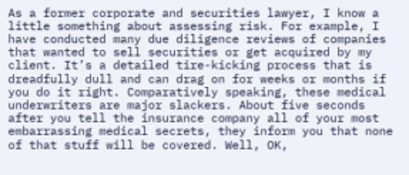As a former corporate and securities lawyer, I know a little something about assessing risk. For example, I have conducted many due diligence reviews of companies that wanted to sell securities or get acquired by my client. It’s a detailed tire-kicking process that is dreadfully dull and can drag on for weeks or months if you do it right. Comparatively speaking, these medical underwriters are major slackers. About five seconds after you tell the insurance company all of your most embarrassing medical secrets, they inform you that none of that stuff will be covered. Well, OK,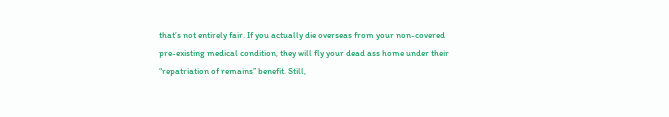that’s not entirely fair. If you actually die overseas from your non-covered pre-existing medical condition, they will fly your dead ass home under their “repatriation of remains” benefit. Still,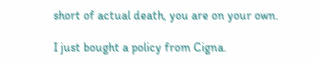short of actual death, you are on your own.

I just bought a policy from Cigna.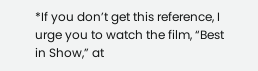*If you don’t get this reference, I urge you to watch the film, “Best in Show,” at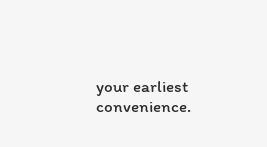your earliest convenience.